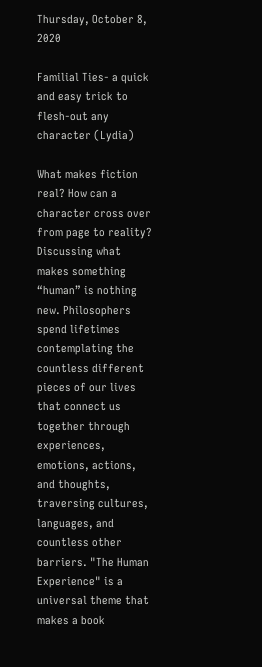Thursday, October 8, 2020

Familial Ties- a quick and easy trick to flesh-out any character (Lydia)

What makes fiction real? How can a character cross over from page to reality? Discussing what makes something “human” is nothing new. Philosophers spend lifetimes contemplating the countless different pieces of our lives that connect us together through experiences, emotions, actions, and thoughts, traversing cultures, languages, and countless other barriers. "The Human Experience" is a universal theme that makes a book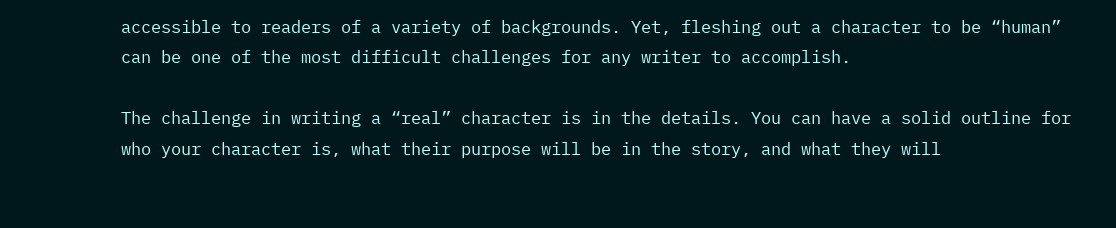accessible to readers of a variety of backgrounds. Yet, fleshing out a character to be “human” can be one of the most difficult challenges for any writer to accomplish.

The challenge in writing a “real” character is in the details. You can have a solid outline for who your character is, what their purpose will be in the story, and what they will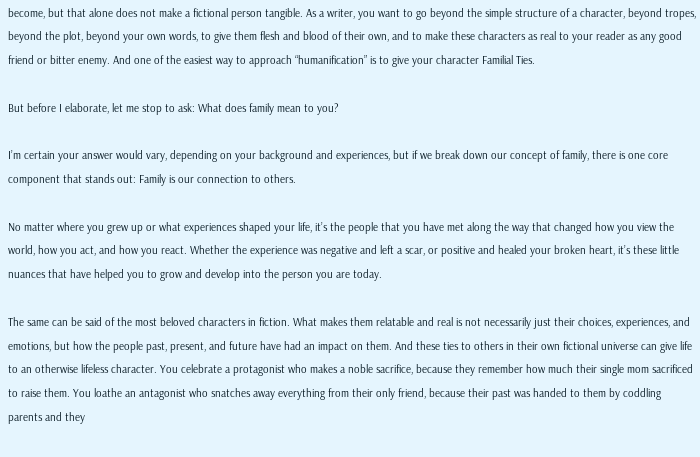become, but that alone does not make a fictional person tangible. As a writer, you want to go beyond the simple structure of a character, beyond tropes, beyond the plot, beyond your own words, to give them flesh and blood of their own, and to make these characters as real to your reader as any good friend or bitter enemy. And one of the easiest way to approach “humanification” is to give your character Familial Ties.

But before I elaborate, let me stop to ask: What does family mean to you?

I’m certain your answer would vary, depending on your background and experiences, but if we break down our concept of family, there is one core component that stands out: Family is our connection to others.

No matter where you grew up or what experiences shaped your life, it’s the people that you have met along the way that changed how you view the world, how you act, and how you react. Whether the experience was negative and left a scar, or positive and healed your broken heart, it’s these little nuances that have helped you to grow and develop into the person you are today.

The same can be said of the most beloved characters in fiction. What makes them relatable and real is not necessarily just their choices, experiences, and emotions, but how the people past, present, and future have had an impact on them. And these ties to others in their own fictional universe can give life to an otherwise lifeless character. You celebrate a protagonist who makes a noble sacrifice, because they remember how much their single mom sacrificed to raise them. You loathe an antagonist who snatches away everything from their only friend, because their past was handed to them by coddling parents and they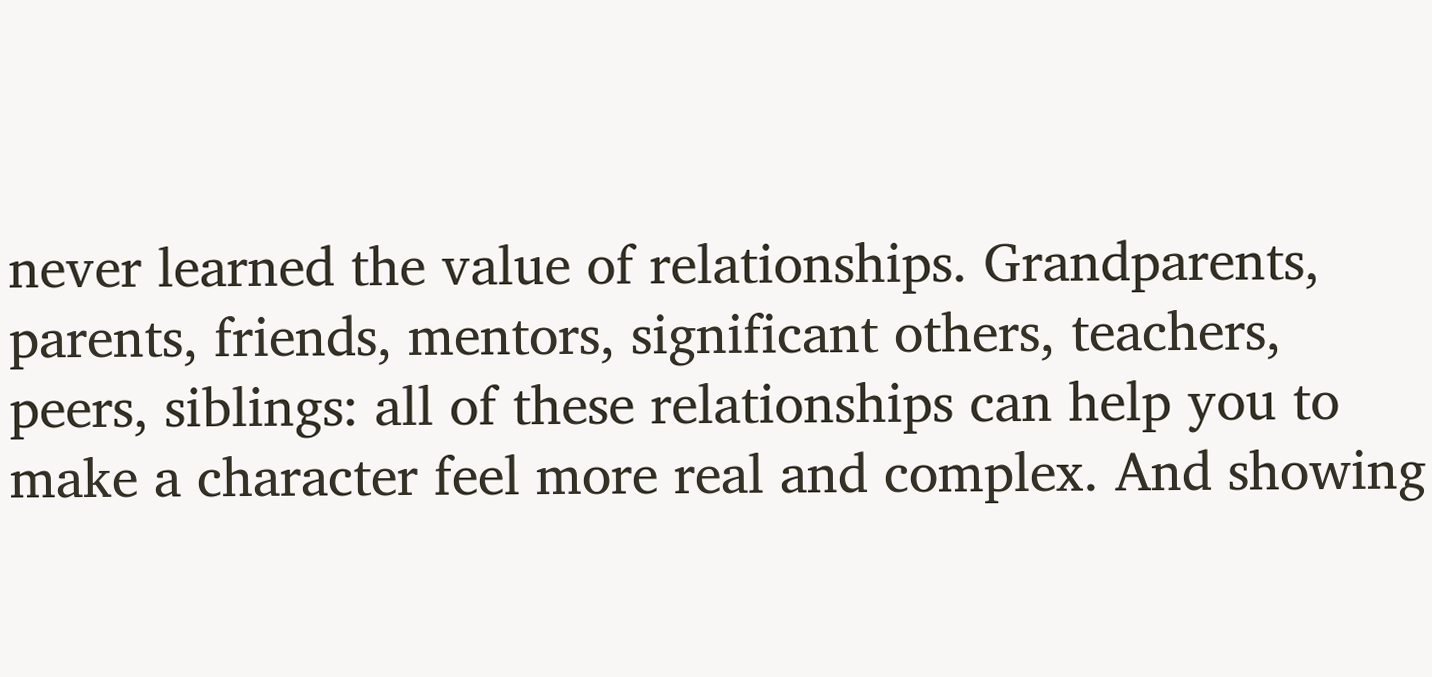never learned the value of relationships. Grandparents, parents, friends, mentors, significant others, teachers, peers, siblings: all of these relationships can help you to make a character feel more real and complex. And showing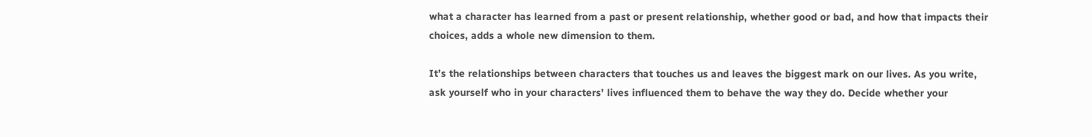what a character has learned from a past or present relationship, whether good or bad, and how that impacts their choices, adds a whole new dimension to them.

It’s the relationships between characters that touches us and leaves the biggest mark on our lives. As you write, ask yourself who in your characters’ lives influenced them to behave the way they do. Decide whether your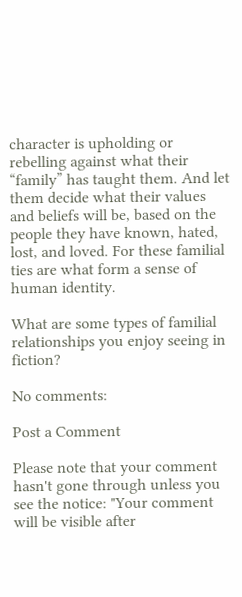character is upholding or rebelling against what their “family” has taught them. And let them decide what their values and beliefs will be, based on the people they have known, hated, lost, and loved. For these familial ties are what form a sense of human identity.

What are some types of familial relationships you enjoy seeing in fiction?

No comments:

Post a Comment

Please note that your comment hasn't gone through unless you see the notice: "Your comment will be visible after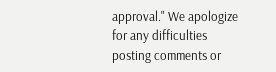approval." We apologize for any difficulties posting comments or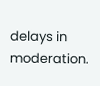delays in moderation.